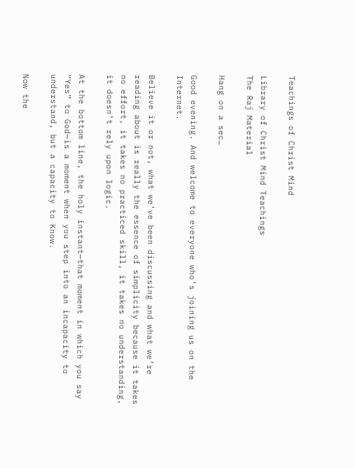Teachings of Christ Mind

Library of Christ Mind Teachings
The Raj Material

Hang on a sec…

Good evening. And welcome to everyone who’s joining us on the Internet.

Believe it or not, what we’ve been discussing and what we’re reading about is really the essence of simplicity because it takes no effort, it takes no practiced skill, it takes no understanding, it doesn’t rely upon logic.

At the bottom line, the holy instant—that moment in which you say “Yes” to God—is a moment when you step into an incapacity to understand, but a capacity to Know.

Now the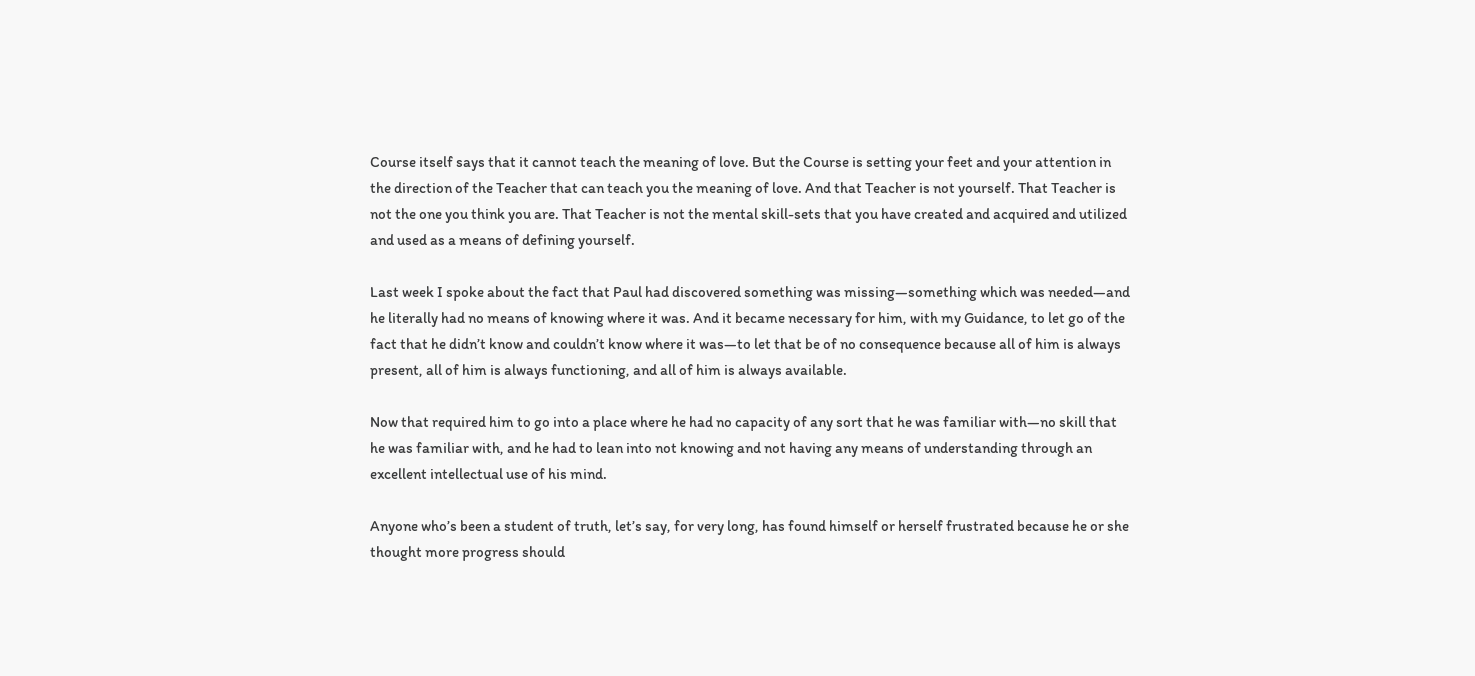Course itself says that it cannot teach the meaning of love. But the Course is setting your feet and your attention in the direction of the Teacher that can teach you the meaning of love. And that Teacher is not yourself. That Teacher is not the one you think you are. That Teacher is not the mental skill-sets that you have created and acquired and utilized and used as a means of defining yourself.

Last week I spoke about the fact that Paul had discovered something was missing—something which was needed—and he literally had no means of knowing where it was. And it became necessary for him, with my Guidance, to let go of the fact that he didn’t know and couldn’t know where it was—to let that be of no consequence because all of him is always present, all of him is always functioning, and all of him is always available.

Now that required him to go into a place where he had no capacity of any sort that he was familiar with—no skill that he was familiar with, and he had to lean into not knowing and not having any means of understanding through an excellent intellectual use of his mind.

Anyone who’s been a student of truth, let’s say, for very long, has found himself or herself frustrated because he or she thought more progress should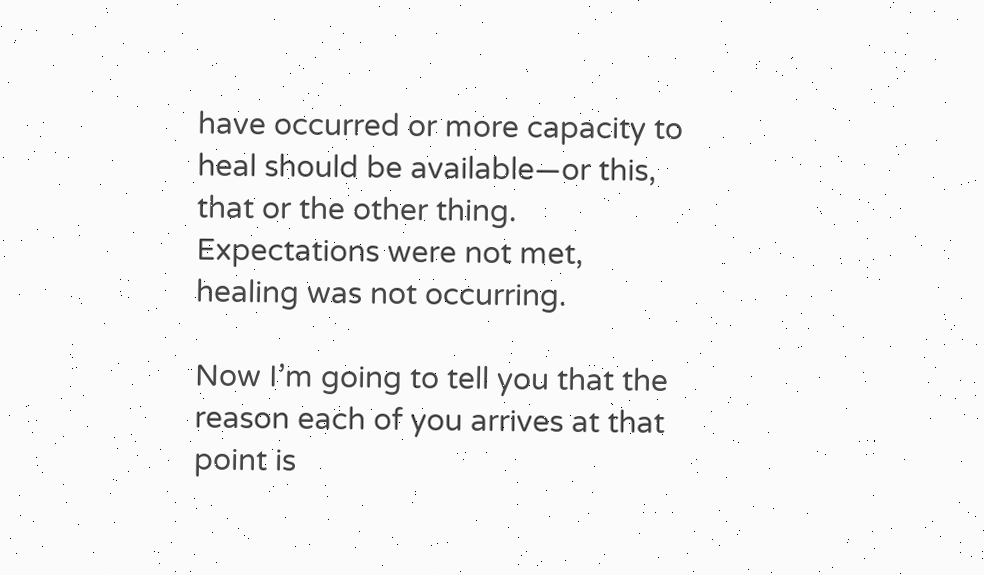have occurred or more capacity to heal should be available—or this, that or the other thing. Expectations were not met, healing was not occurring.

Now I’m going to tell you that the reason each of you arrives at that point is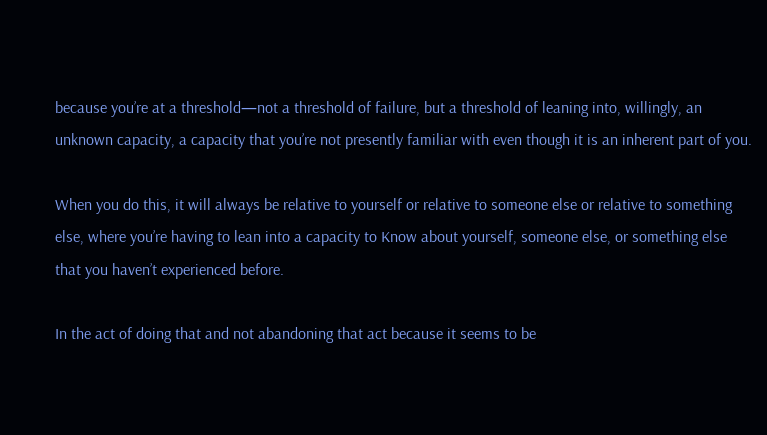because you’re at a threshold—not a threshold of failure, but a threshold of leaning into, willingly, an unknown capacity, a capacity that you’re not presently familiar with even though it is an inherent part of you.

When you do this, it will always be relative to yourself or relative to someone else or relative to something else, where you’re having to lean into a capacity to Know about yourself, someone else, or something else that you haven’t experienced before.

In the act of doing that and not abandoning that act because it seems to be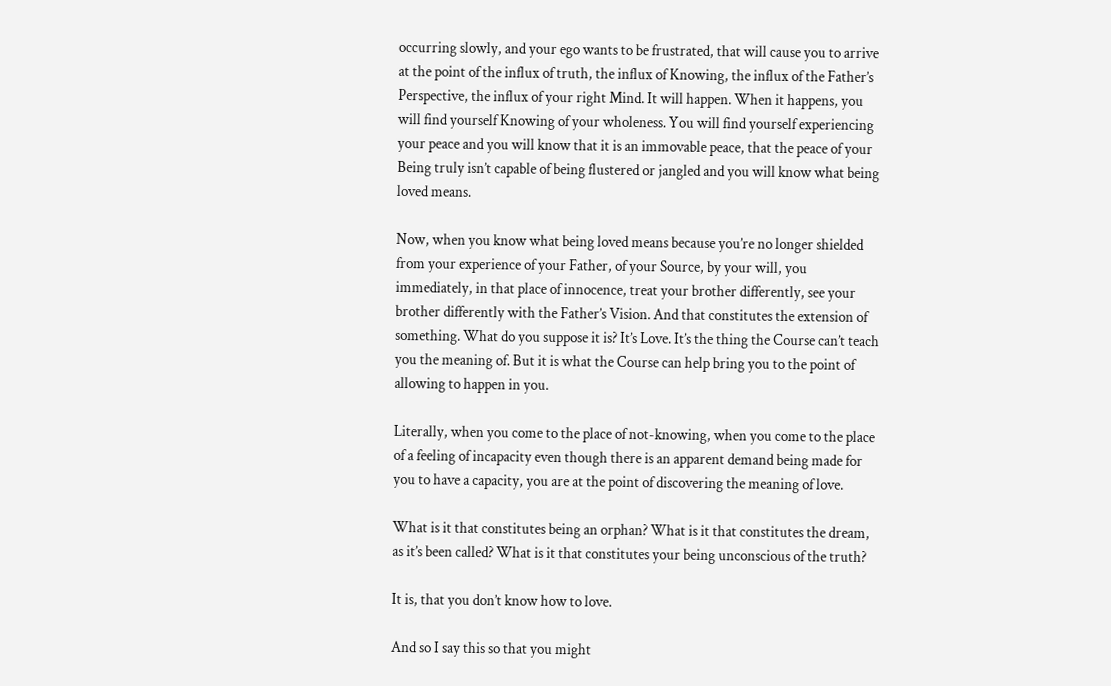occurring slowly, and your ego wants to be frustrated, that will cause you to arrive at the point of the influx of truth, the influx of Knowing, the influx of the Father’s Perspective, the influx of your right Mind. It will happen. When it happens, you will find yourself Knowing of your wholeness. You will find yourself experiencing your peace and you will know that it is an immovable peace, that the peace of your Being truly isn’t capable of being flustered or jangled and you will know what being loved means.

Now, when you know what being loved means because you’re no longer shielded from your experience of your Father, of your Source, by your will, you immediately, in that place of innocence, treat your brother differently, see your brother differently with the Father’s Vision. And that constitutes the extension of something. What do you suppose it is? It’s Love. It’s the thing the Course can’t teach you the meaning of. But it is what the Course can help bring you to the point of allowing to happen in you.

Literally, when you come to the place of not-knowing, when you come to the place of a feeling of incapacity even though there is an apparent demand being made for you to have a capacity, you are at the point of discovering the meaning of love.

What is it that constitutes being an orphan? What is it that constitutes the dream, as it’s been called? What is it that constitutes your being unconscious of the truth?

It is, that you don’t know how to love.

And so I say this so that you might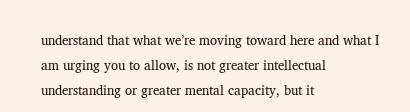understand that what we’re moving toward here and what I am urging you to allow, is not greater intellectual understanding or greater mental capacity, but it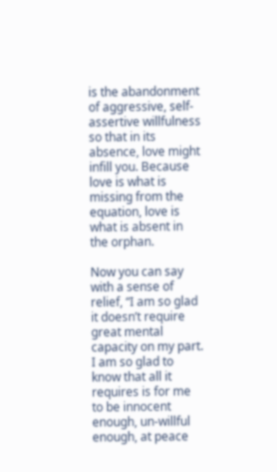is the abandonment of aggressive, self-assertive willfulness so that in its absence, love might infill you. Because love is what is missing from the equation, love is what is absent in the orphan.

Now you can say with a sense of relief, “I am so glad it doesn’t require great mental capacity on my part. I am so glad to know that all it requires is for me to be innocent enough, un-willful enough, at peace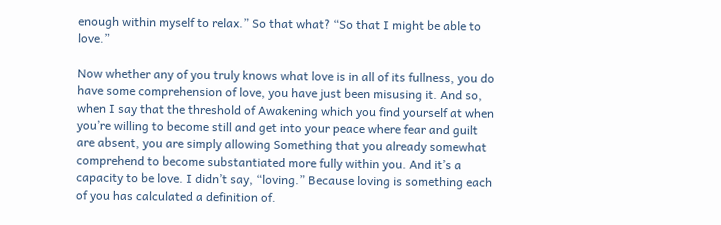enough within myself to relax.” So that what? “So that I might be able to love.”

Now whether any of you truly knows what love is in all of its fullness, you do have some comprehension of love, you have just been misusing it. And so, when I say that the threshold of Awakening which you find yourself at when you’re willing to become still and get into your peace where fear and guilt are absent, you are simply allowing Something that you already somewhat comprehend to become substantiated more fully within you. And it’s a capacity to be love. I didn’t say, “loving.” Because loving is something each of you has calculated a definition of.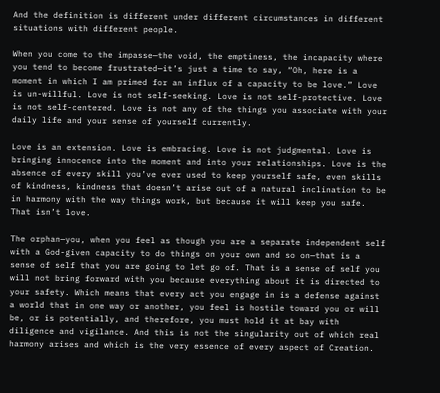And the definition is different under different circumstances in different situations with different people.

When you come to the impasse—the void, the emptiness, the incapacity where you tend to become frustrated—it’s just a time to say, “Oh, here is a moment in which I am primed for an influx of a capacity to be love.” Love is un-willful. Love is not self-seeking. Love is not self-protective. Love is not self-centered. Love is not any of the things you associate with your daily life and your sense of yourself currently.

Love is an extension. Love is embracing. Love is not judgmental. Love is bringing innocence into the moment and into your relationships. Love is the absence of every skill you’ve ever used to keep yourself safe, even skills of kindness, kindness that doesn’t arise out of a natural inclination to be in harmony with the way things work, but because it will keep you safe. That isn’t love.

The orphan—you, when you feel as though you are a separate independent self with a God-given capacity to do things on your own and so on—that is a sense of self that you are going to let go of. That is a sense of self you will not bring forward with you because everything about it is directed to your safety. Which means that every act you engage in is a defense against a world that in one way or another, you feel is hostile toward you or will be, or is potentially, and therefore, you must hold it at bay with diligence and vigilance. And this is not the singularity out of which real harmony arises and which is the very essence of every aspect of Creation.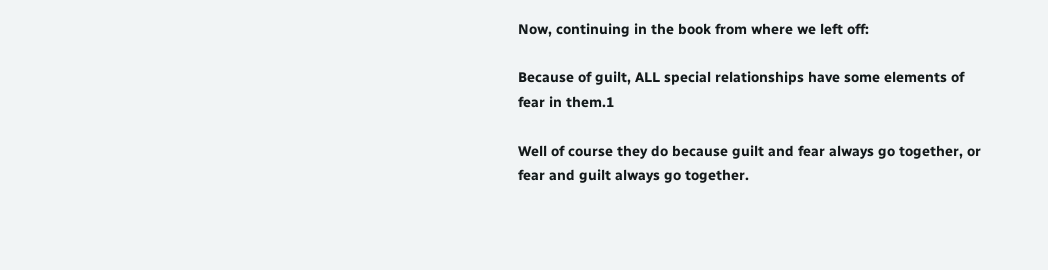Now, continuing in the book from where we left off:

Because of guilt, ALL special relationships have some elements of fear in them.1

Well of course they do because guilt and fear always go together, or fear and guilt always go together.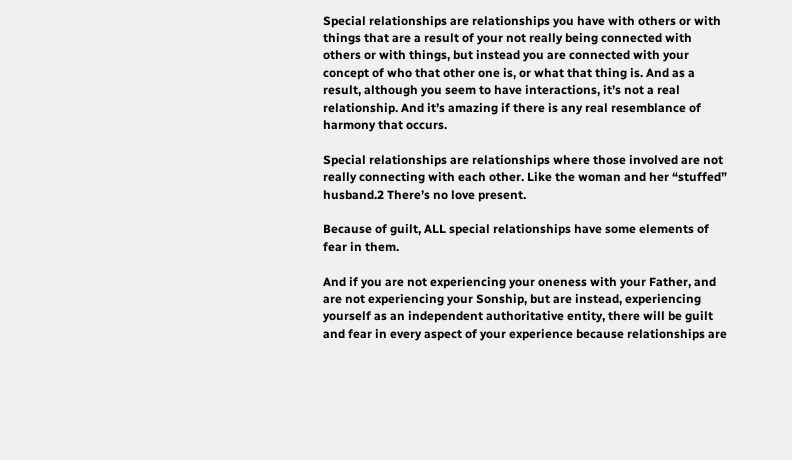Special relationships are relationships you have with others or with things that are a result of your not really being connected with others or with things, but instead you are connected with your concept of who that other one is, or what that thing is. And as a result, although you seem to have interactions, it’s not a real relationship. And it’s amazing if there is any real resemblance of harmony that occurs.

Special relationships are relationships where those involved are not really connecting with each other. Like the woman and her “stuffed” husband.2 There’s no love present.

Because of guilt, ALL special relationships have some elements of fear in them.

And if you are not experiencing your oneness with your Father, and are not experiencing your Sonship, but are instead, experiencing yourself as an independent authoritative entity, there will be guilt and fear in every aspect of your experience because relationships are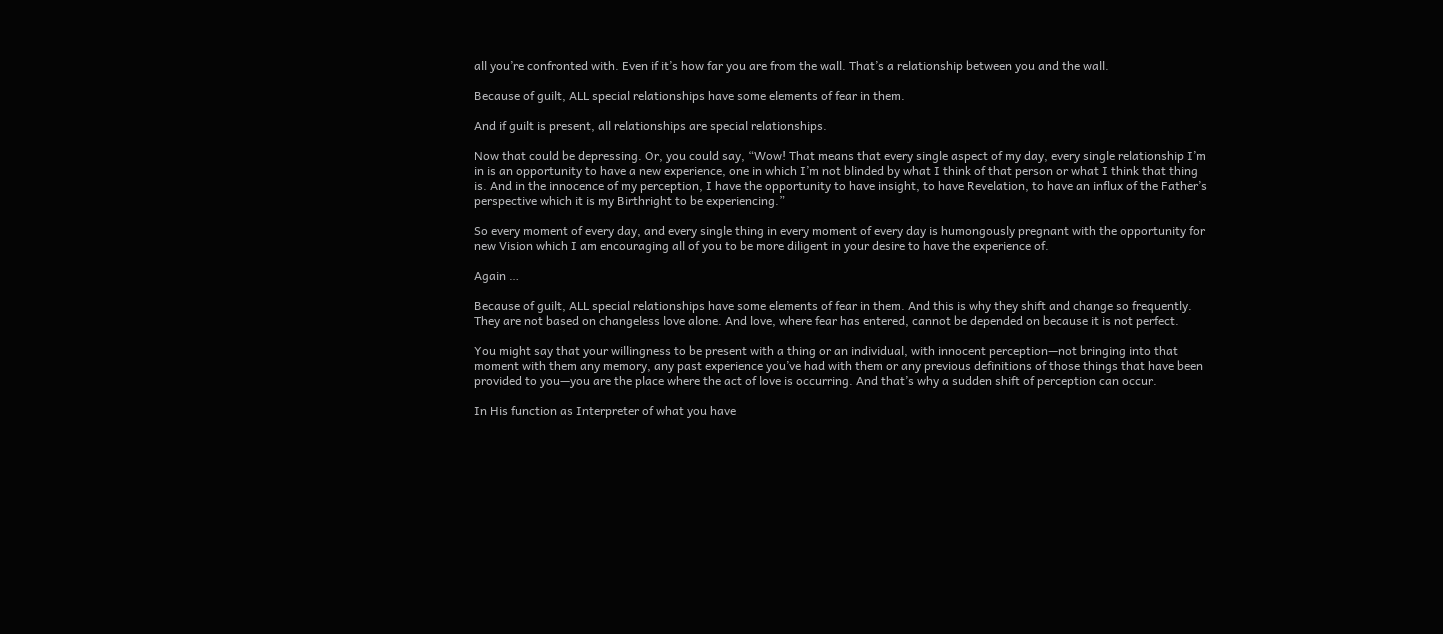all you’re confronted with. Even if it’s how far you are from the wall. That’s a relationship between you and the wall.

Because of guilt, ALL special relationships have some elements of fear in them.

And if guilt is present, all relationships are special relationships.

Now that could be depressing. Or, you could say, “Wow! That means that every single aspect of my day, every single relationship I’m in is an opportunity to have a new experience, one in which I’m not blinded by what I think of that person or what I think that thing is. And in the innocence of my perception, I have the opportunity to have insight, to have Revelation, to have an influx of the Father’s perspective which it is my Birthright to be experiencing.”

So every moment of every day, and every single thing in every moment of every day is humongously pregnant with the opportunity for new Vision which I am encouraging all of you to be more diligent in your desire to have the experience of.

Again …

Because of guilt, ALL special relationships have some elements of fear in them. And this is why they shift and change so frequently. They are not based on changeless love alone. And love, where fear has entered, cannot be depended on because it is not perfect.

You might say that your willingness to be present with a thing or an individual, with innocent perception—not bringing into that moment with them any memory, any past experience you’ve had with them or any previous definitions of those things that have been provided to you—you are the place where the act of love is occurring. And that’s why a sudden shift of perception can occur.

In His function as Interpreter of what you have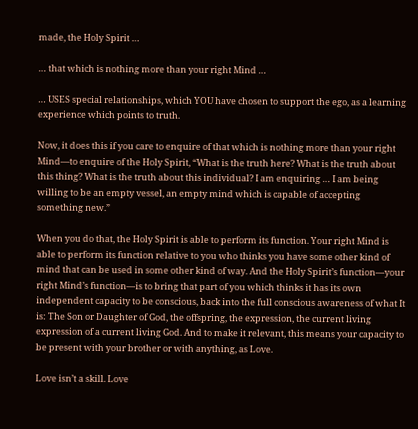made, the Holy Spirit …

… that which is nothing more than your right Mind …

… USES special relationships, which YOU have chosen to support the ego, as a learning experience which points to truth.

Now, it does this if you care to enquire of that which is nothing more than your right Mind—to enquire of the Holy Spirit, “What is the truth here? What is the truth about this thing? What is the truth about this individual? I am enquiring … I am being willing to be an empty vessel, an empty mind which is capable of accepting something new.”

When you do that, the Holy Spirit is able to perform its function. Your right Mind is able to perform its function relative to you who thinks you have some other kind of mind that can be used in some other kind of way. And the Holy Spirit’s function—your right Mind’s function—is to bring that part of you which thinks it has its own independent capacity to be conscious, back into the full conscious awareness of what It is: The Son or Daughter of God, the offspring, the expression, the current living expression of a current living God. And to make it relevant, this means your capacity to be present with your brother or with anything, as Love.

Love isn’t a skill. Love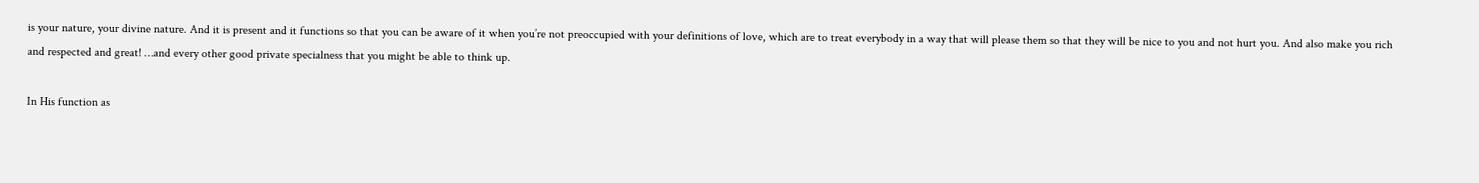is your nature, your divine nature. And it is present and it functions so that you can be aware of it when you’re not preoccupied with your definitions of love, which are to treat everybody in a way that will please them so that they will be nice to you and not hurt you. And also make you rich and respected and great! …and every other good private specialness that you might be able to think up.

In His function as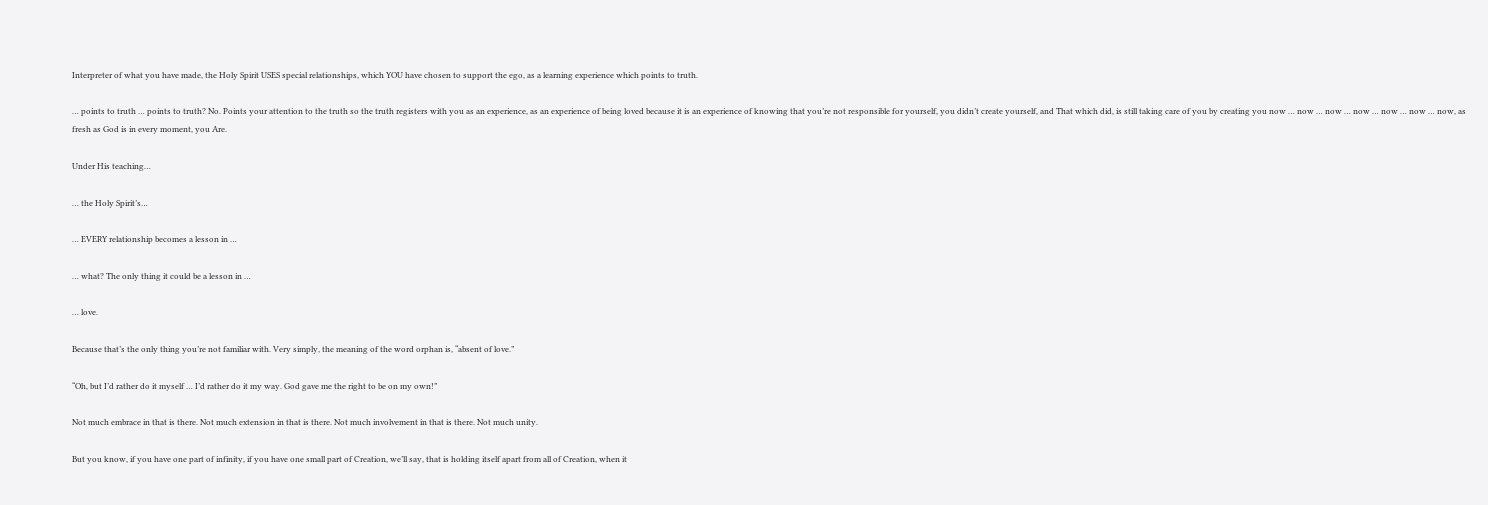Interpreter of what you have made, the Holy Spirit USES special relationships, which YOU have chosen to support the ego, as a learning experience which points to truth.

… points to truth … points to truth? No. Points your attention to the truth so the truth registers with you as an experience, as an experience of being loved because it is an experience of knowing that you’re not responsible for yourself, you didn’t create yourself, and That which did, is still taking care of you by creating you now … now … now … now … now … now … now, as fresh as God is in every moment, you Are.

Under His teaching…

… the Holy Spirit’s…

… EVERY relationship becomes a lesson in …

… what? The only thing it could be a lesson in …

… love.

Because that’s the only thing you’re not familiar with. Very simply, the meaning of the word orphan is, “absent of love.”

“Oh, but I’d rather do it myself … I’d rather do it my way. God gave me the right to be on my own!”

Not much embrace in that is there. Not much extension in that is there. Not much involvement in that is there. Not much unity.

But you know, if you have one part of infinity, if you have one small part of Creation, we’ll say, that is holding itself apart from all of Creation, when it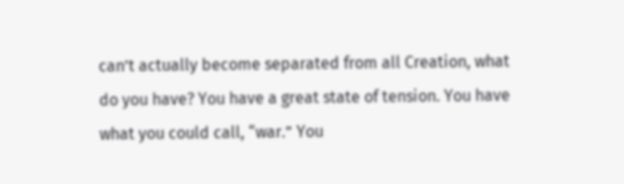can’t actually become separated from all Creation, what do you have? You have a great state of tension. You have what you could call, “war.” You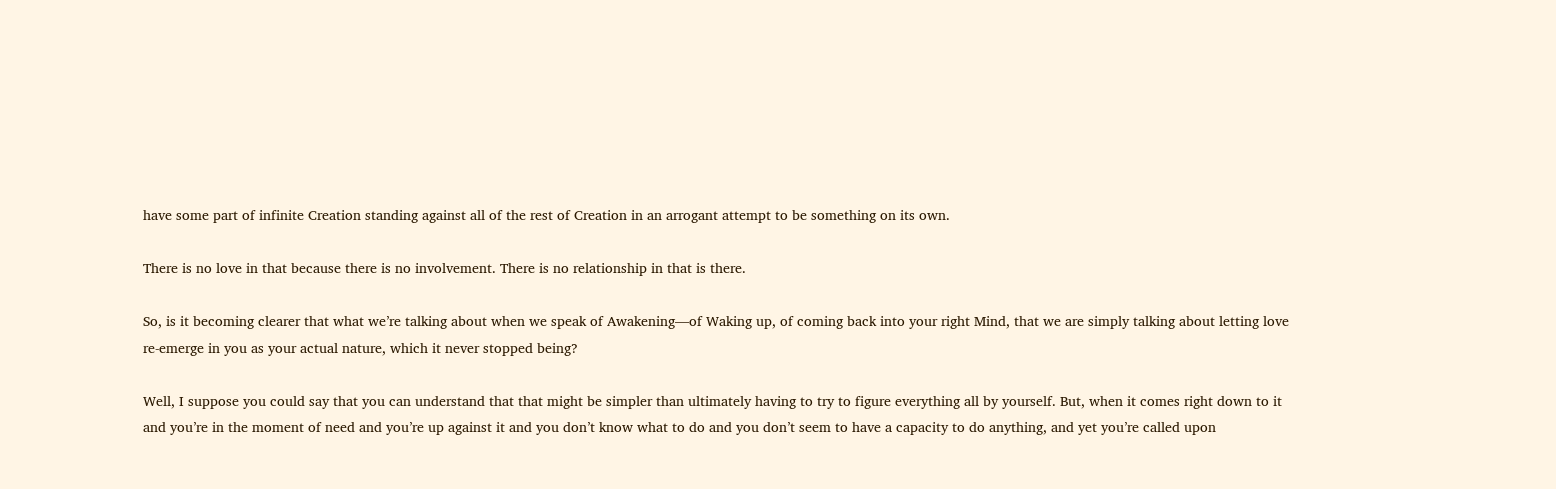have some part of infinite Creation standing against all of the rest of Creation in an arrogant attempt to be something on its own.

There is no love in that because there is no involvement. There is no relationship in that is there.

So, is it becoming clearer that what we’re talking about when we speak of Awakening—of Waking up, of coming back into your right Mind, that we are simply talking about letting love re-emerge in you as your actual nature, which it never stopped being?

Well, I suppose you could say that you can understand that that might be simpler than ultimately having to try to figure everything all by yourself. But, when it comes right down to it and you’re in the moment of need and you’re up against it and you don’t know what to do and you don’t seem to have a capacity to do anything, and yet you’re called upon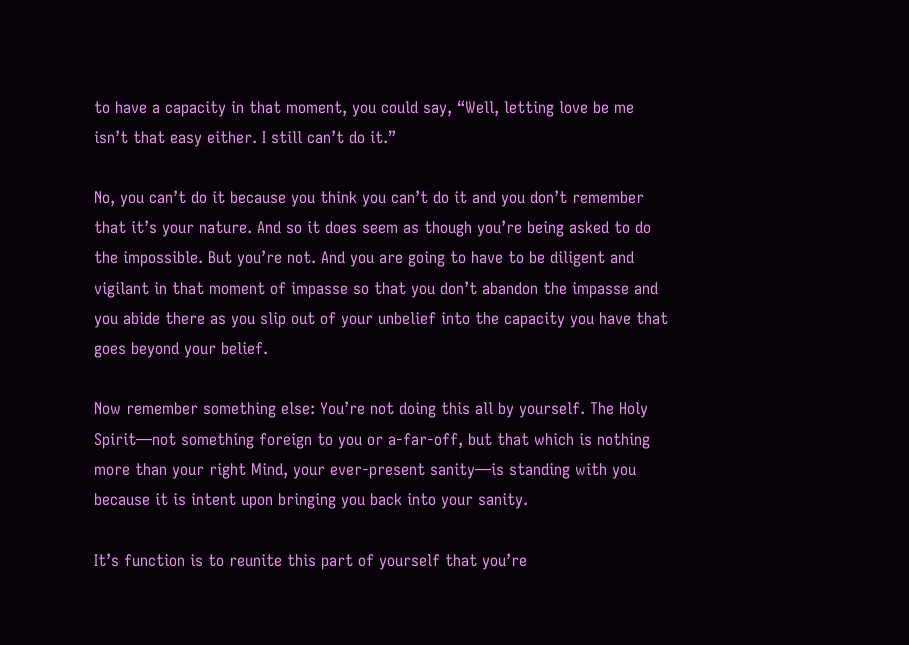to have a capacity in that moment, you could say, “Well, letting love be me isn’t that easy either. I still can’t do it.”

No, you can’t do it because you think you can’t do it and you don’t remember that it’s your nature. And so it does seem as though you’re being asked to do the impossible. But you’re not. And you are going to have to be diligent and vigilant in that moment of impasse so that you don’t abandon the impasse and you abide there as you slip out of your unbelief into the capacity you have that goes beyond your belief.

Now remember something else: You’re not doing this all by yourself. The Holy Spirit—not something foreign to you or a-far-off, but that which is nothing more than your right Mind, your ever-present sanity—is standing with you because it is intent upon bringing you back into your sanity.

It’s function is to reunite this part of yourself that you’re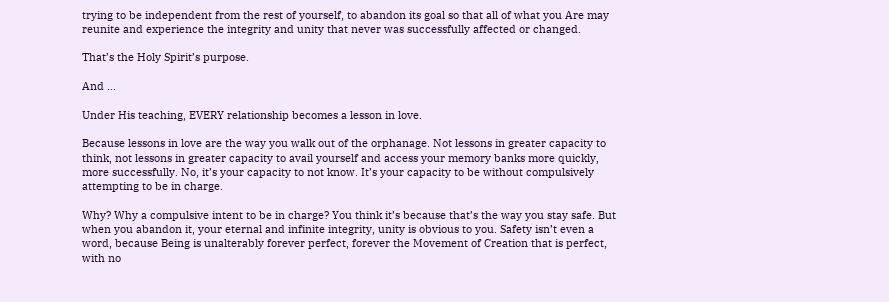trying to be independent from the rest of yourself, to abandon its goal so that all of what you Are may reunite and experience the integrity and unity that never was successfully affected or changed.

That’s the Holy Spirit’s purpose.

And …

Under His teaching, EVERY relationship becomes a lesson in love.

Because lessons in love are the way you walk out of the orphanage. Not lessons in greater capacity to think, not lessons in greater capacity to avail yourself and access your memory banks more quickly, more successfully. No, it’s your capacity to not know. It’s your capacity to be without compulsively attempting to be in charge.

Why? Why a compulsive intent to be in charge? You think it’s because that’s the way you stay safe. But when you abandon it, your eternal and infinite integrity, unity is obvious to you. Safety isn’t even a word, because Being is unalterably forever perfect, forever the Movement of Creation that is perfect, with no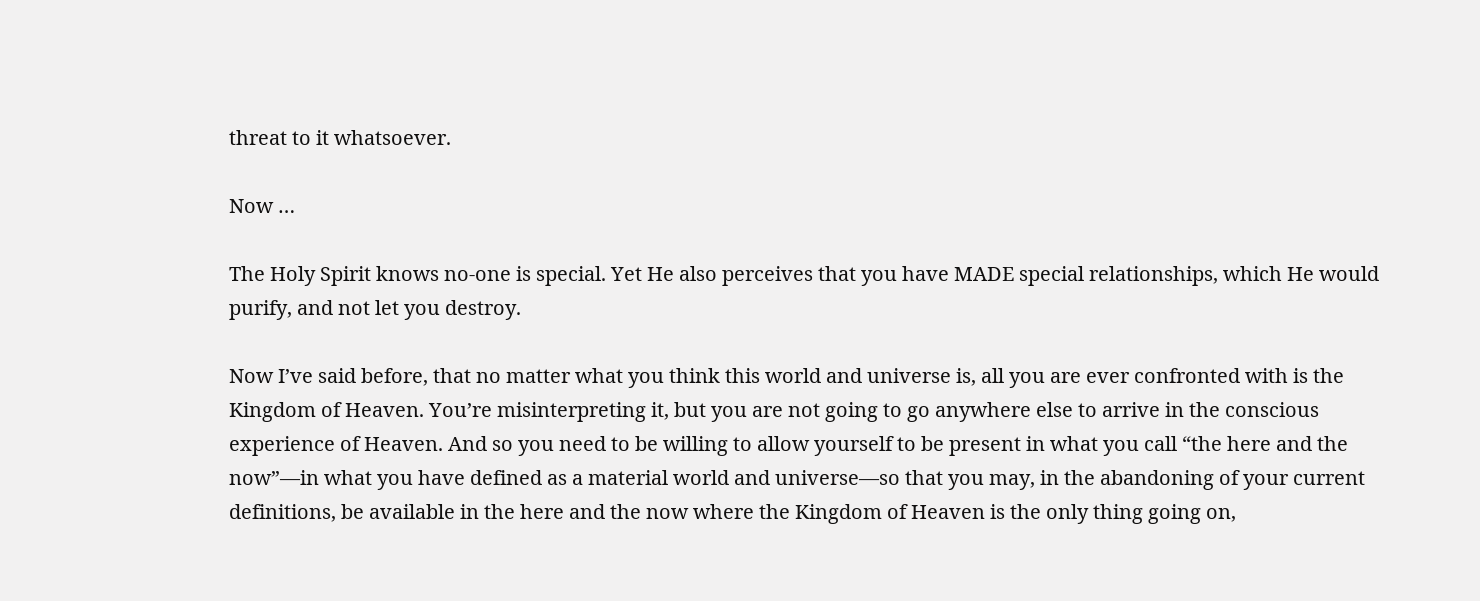threat to it whatsoever.

Now …

The Holy Spirit knows no-one is special. Yet He also perceives that you have MADE special relationships, which He would purify, and not let you destroy.

Now I’ve said before, that no matter what you think this world and universe is, all you are ever confronted with is the Kingdom of Heaven. You’re misinterpreting it, but you are not going to go anywhere else to arrive in the conscious experience of Heaven. And so you need to be willing to allow yourself to be present in what you call “the here and the now”—in what you have defined as a material world and universe—so that you may, in the abandoning of your current definitions, be available in the here and the now where the Kingdom of Heaven is the only thing going on,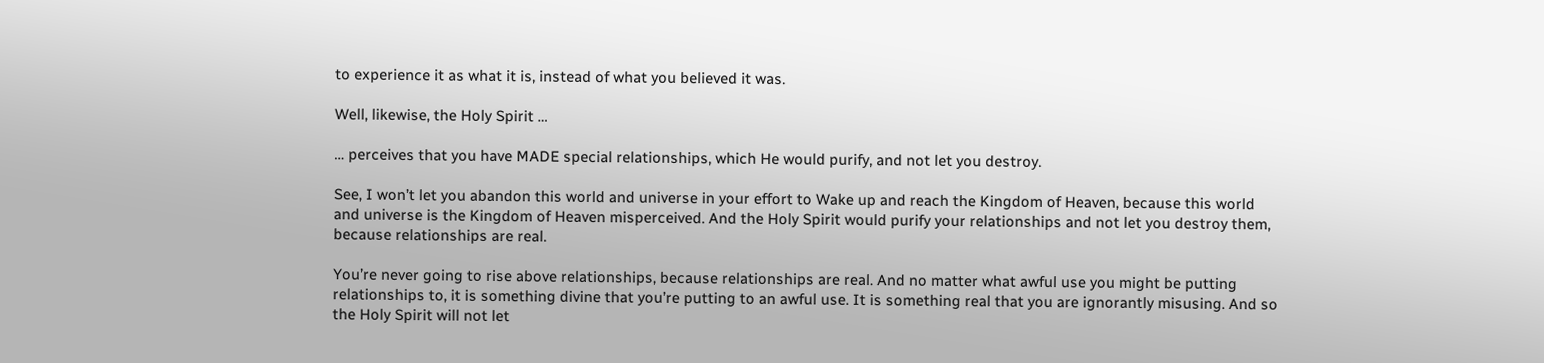to experience it as what it is, instead of what you believed it was.

Well, likewise, the Holy Spirit …

… perceives that you have MADE special relationships, which He would purify, and not let you destroy.

See, I won’t let you abandon this world and universe in your effort to Wake up and reach the Kingdom of Heaven, because this world and universe is the Kingdom of Heaven misperceived. And the Holy Spirit would purify your relationships and not let you destroy them, because relationships are real.

You’re never going to rise above relationships, because relationships are real. And no matter what awful use you might be putting relationships to, it is something divine that you’re putting to an awful use. It is something real that you are ignorantly misusing. And so the Holy Spirit will not let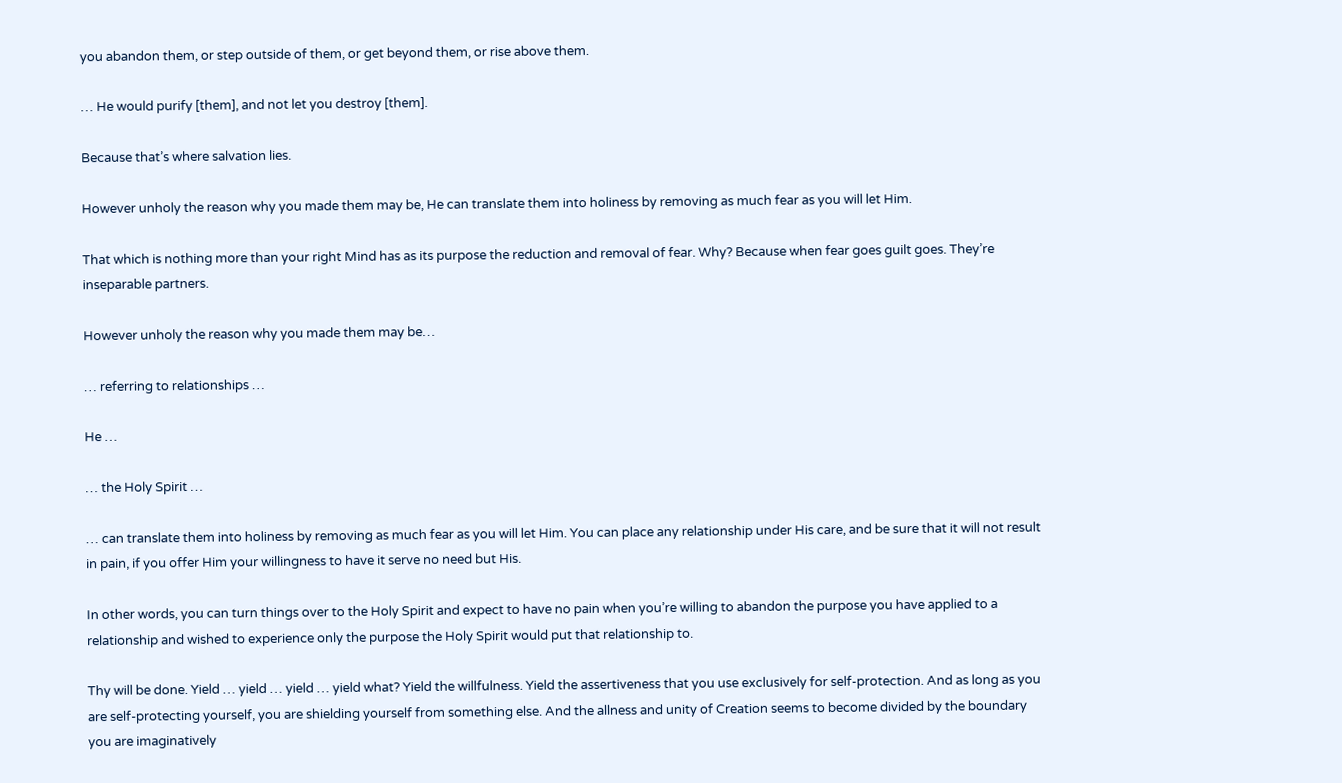you abandon them, or step outside of them, or get beyond them, or rise above them.

… He would purify [them], and not let you destroy [them].

Because that’s where salvation lies.

However unholy the reason why you made them may be, He can translate them into holiness by removing as much fear as you will let Him.

That which is nothing more than your right Mind has as its purpose the reduction and removal of fear. Why? Because when fear goes guilt goes. They’re inseparable partners.

However unholy the reason why you made them may be…

… referring to relationships …

He …

… the Holy Spirit …

… can translate them into holiness by removing as much fear as you will let Him. You can place any relationship under His care, and be sure that it will not result in pain, if you offer Him your willingness to have it serve no need but His.

In other words, you can turn things over to the Holy Spirit and expect to have no pain when you’re willing to abandon the purpose you have applied to a relationship and wished to experience only the purpose the Holy Spirit would put that relationship to.

Thy will be done. Yield … yield … yield … yield what? Yield the willfulness. Yield the assertiveness that you use exclusively for self-protection. And as long as you are self-protecting yourself, you are shielding yourself from something else. And the allness and unity of Creation seems to become divided by the boundary you are imaginatively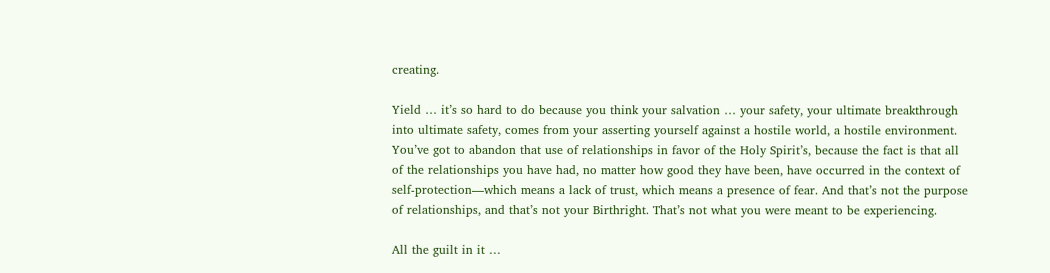creating.

Yield … it’s so hard to do because you think your salvation … your safety, your ultimate breakthrough into ultimate safety, comes from your asserting yourself against a hostile world, a hostile environment. You’ve got to abandon that use of relationships in favor of the Holy Spirit’s, because the fact is that all of the relationships you have had, no matter how good they have been, have occurred in the context of self-protection—which means a lack of trust, which means a presence of fear. And that’s not the purpose of relationships, and that’s not your Birthright. That’s not what you were meant to be experiencing.

All the guilt in it …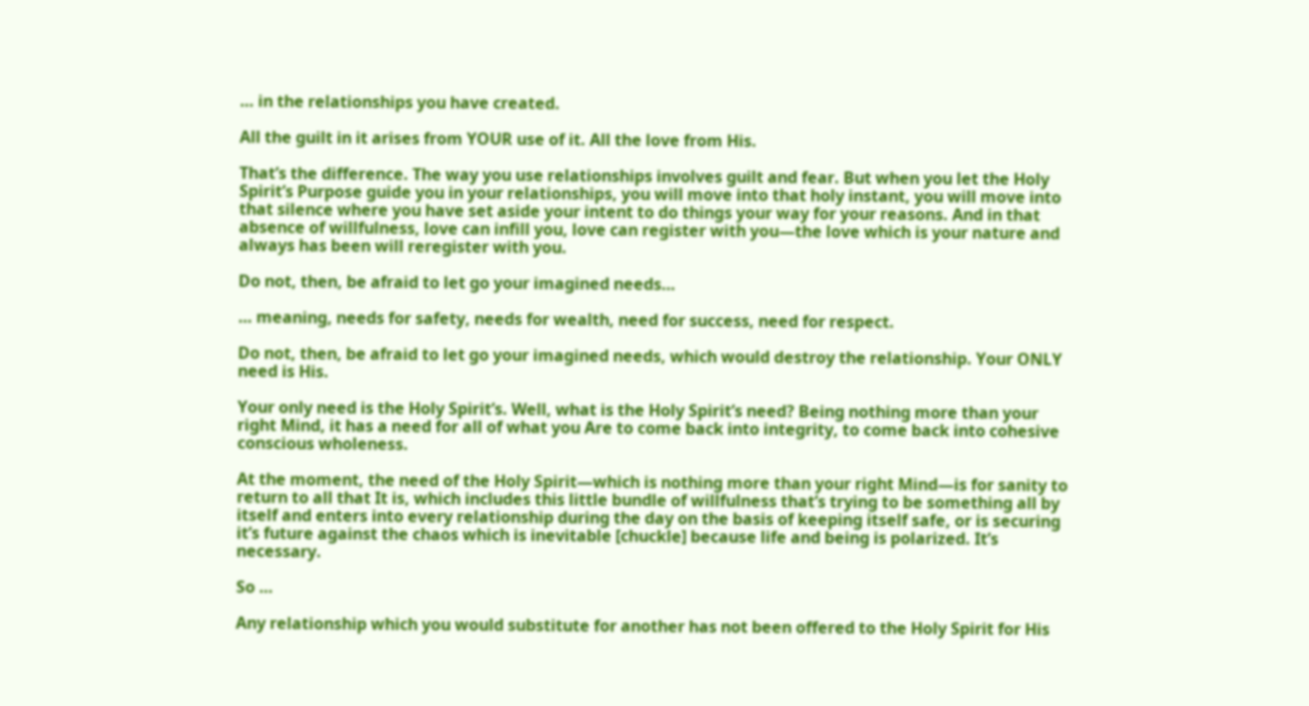… in the relationships you have created.

All the guilt in it arises from YOUR use of it. All the love from His.

That’s the difference. The way you use relationships involves guilt and fear. But when you let the Holy Spirit’s Purpose guide you in your relationships, you will move into that holy instant, you will move into that silence where you have set aside your intent to do things your way for your reasons. And in that absence of willfulness, love can infill you, love can register with you—the love which is your nature and always has been will reregister with you.

Do not, then, be afraid to let go your imagined needs…

… meaning, needs for safety, needs for wealth, need for success, need for respect.

Do not, then, be afraid to let go your imagined needs, which would destroy the relationship. Your ONLY need is His.

Your only need is the Holy Spirit’s. Well, what is the Holy Spirit’s need? Being nothing more than your right Mind, it has a need for all of what you Are to come back into integrity, to come back into cohesive conscious wholeness.

At the moment, the need of the Holy Spirit—which is nothing more than your right Mind—is for sanity to return to all that It is, which includes this little bundle of willfulness that’s trying to be something all by itself and enters into every relationship during the day on the basis of keeping itself safe, or is securing it’s future against the chaos which is inevitable [chuckle] because life and being is polarized. It’s necessary.

So …

Any relationship which you would substitute for another has not been offered to the Holy Spirit for His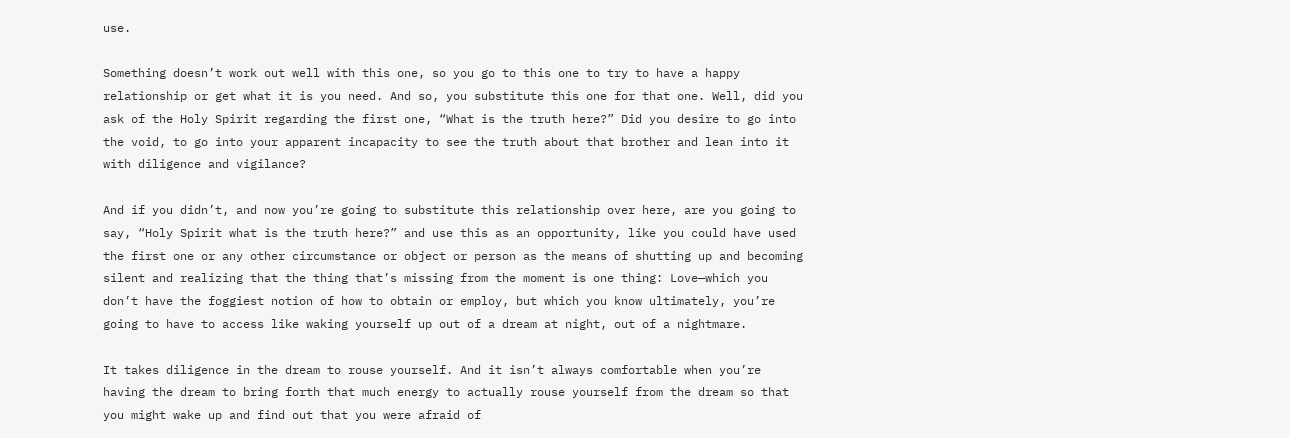use.

Something doesn’t work out well with this one, so you go to this one to try to have a happy relationship or get what it is you need. And so, you substitute this one for that one. Well, did you ask of the Holy Spirit regarding the first one, “What is the truth here?” Did you desire to go into the void, to go into your apparent incapacity to see the truth about that brother and lean into it with diligence and vigilance?

And if you didn’t, and now you’re going to substitute this relationship over here, are you going to say, “Holy Spirit what is the truth here?” and use this as an opportunity, like you could have used the first one or any other circumstance or object or person as the means of shutting up and becoming silent and realizing that the thing that’s missing from the moment is one thing: Love—which you don’t have the foggiest notion of how to obtain or employ, but which you know ultimately, you’re going to have to access like waking yourself up out of a dream at night, out of a nightmare.

It takes diligence in the dream to rouse yourself. And it isn’t always comfortable when you’re having the dream to bring forth that much energy to actually rouse yourself from the dream so that you might wake up and find out that you were afraid of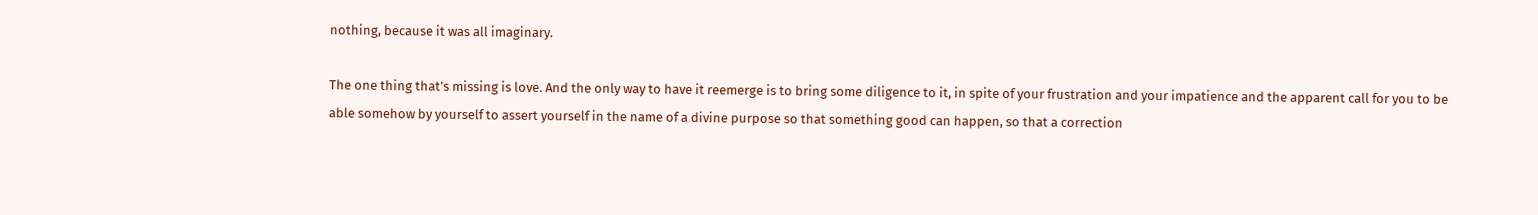nothing, because it was all imaginary.

The one thing that’s missing is love. And the only way to have it reemerge is to bring some diligence to it, in spite of your frustration and your impatience and the apparent call for you to be able somehow by yourself to assert yourself in the name of a divine purpose so that something good can happen, so that a correction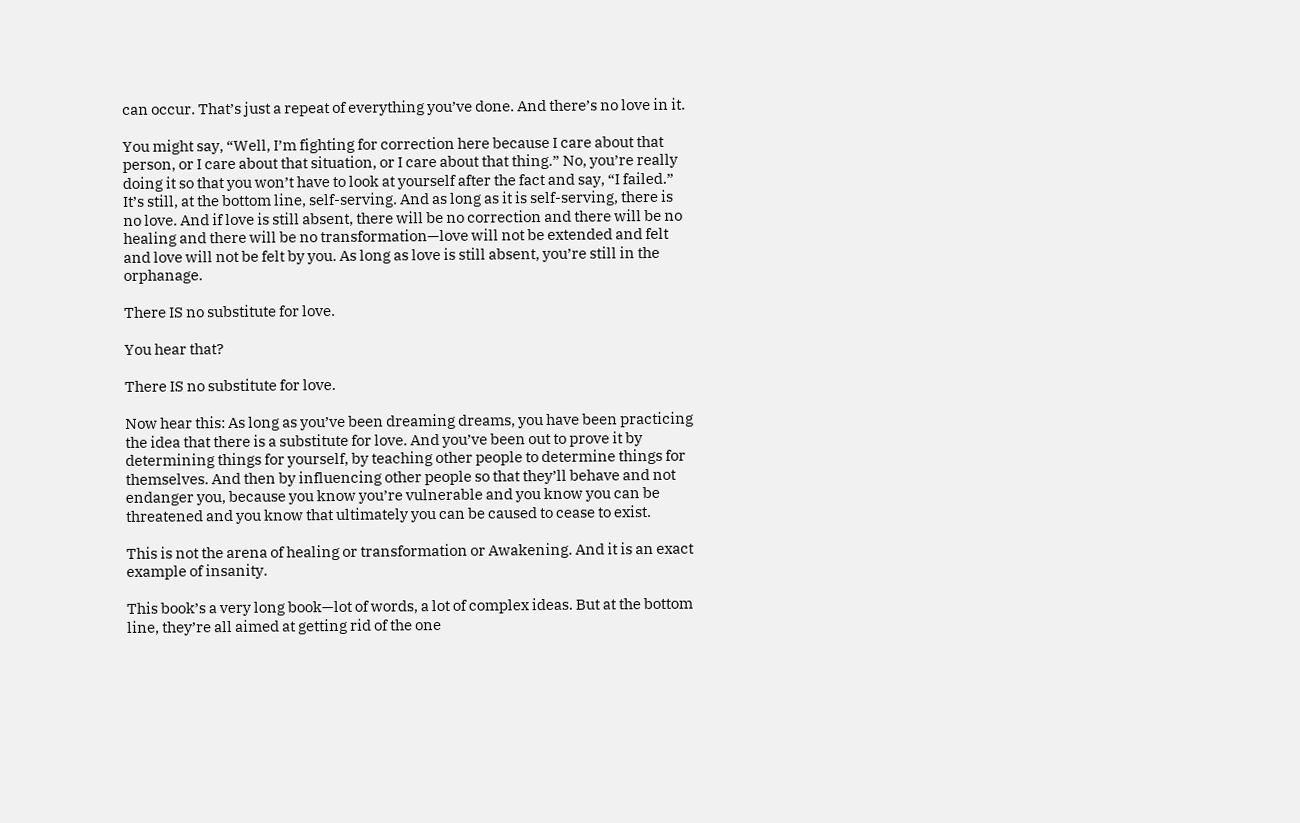can occur. That’s just a repeat of everything you’ve done. And there’s no love in it.

You might say, “Well, I’m fighting for correction here because I care about that person, or I care about that situation, or I care about that thing.” No, you’re really doing it so that you won’t have to look at yourself after the fact and say, “I failed.” It’s still, at the bottom line, self-serving. And as long as it is self-serving, there is no love. And if love is still absent, there will be no correction and there will be no healing and there will be no transformation—love will not be extended and felt and love will not be felt by you. As long as love is still absent, you’re still in the orphanage.

There IS no substitute for love.

You hear that?

There IS no substitute for love.

Now hear this: As long as you’ve been dreaming dreams, you have been practicing the idea that there is a substitute for love. And you’ve been out to prove it by determining things for yourself, by teaching other people to determine things for themselves. And then by influencing other people so that they’ll behave and not endanger you, because you know you’re vulnerable and you know you can be threatened and you know that ultimately you can be caused to cease to exist.

This is not the arena of healing or transformation or Awakening. And it is an exact example of insanity.

This book’s a very long book—lot of words, a lot of complex ideas. But at the bottom line, they’re all aimed at getting rid of the one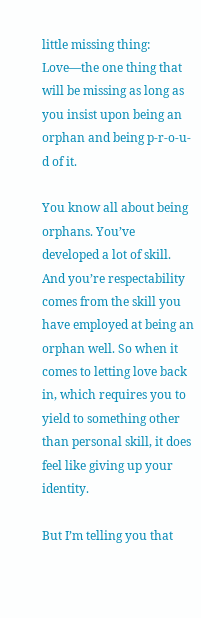little missing thing: Love—the one thing that will be missing as long as you insist upon being an orphan and being p-r-o-u-d of it.

You know all about being orphans. You’ve developed a lot of skill. And you’re respectability comes from the skill you have employed at being an orphan well. So when it comes to letting love back in, which requires you to yield to something other than personal skill, it does feel like giving up your identity.

But I’m telling you that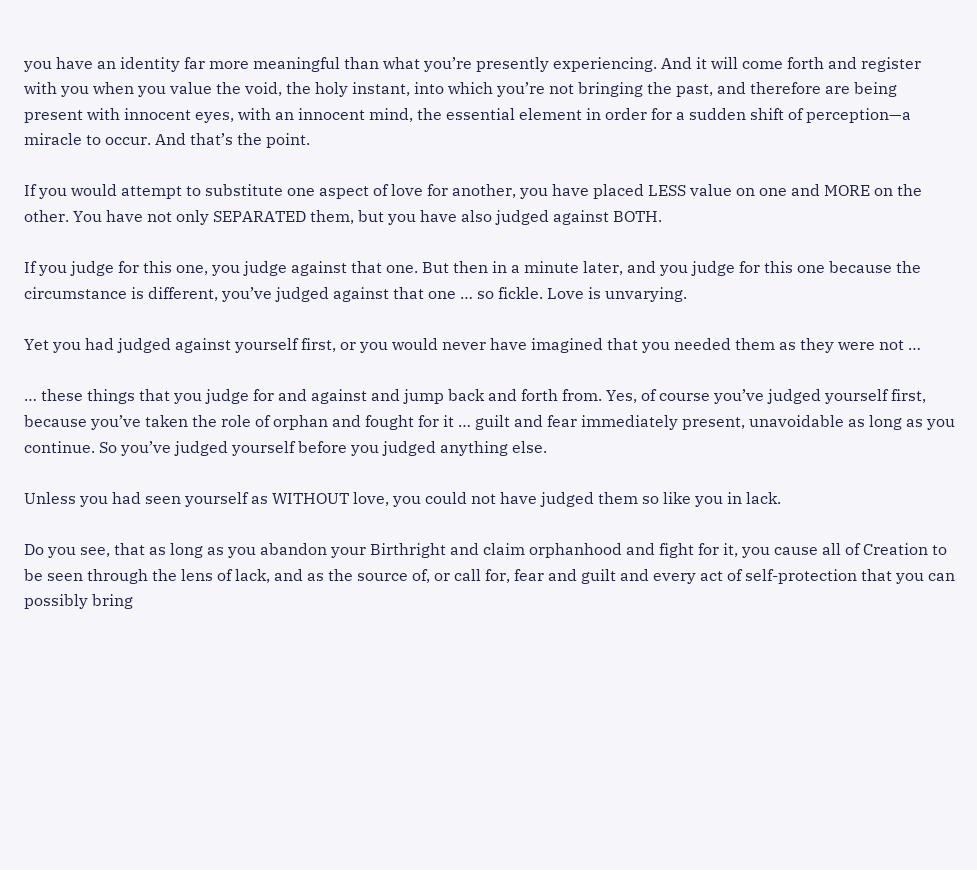you have an identity far more meaningful than what you’re presently experiencing. And it will come forth and register with you when you value the void, the holy instant, into which you’re not bringing the past, and therefore are being present with innocent eyes, with an innocent mind, the essential element in order for a sudden shift of perception—a miracle to occur. And that’s the point.

If you would attempt to substitute one aspect of love for another, you have placed LESS value on one and MORE on the other. You have not only SEPARATED them, but you have also judged against BOTH.

If you judge for this one, you judge against that one. But then in a minute later, and you judge for this one because the circumstance is different, you’ve judged against that one … so fickle. Love is unvarying.

Yet you had judged against yourself first, or you would never have imagined that you needed them as they were not …

… these things that you judge for and against and jump back and forth from. Yes, of course you’ve judged yourself first, because you’ve taken the role of orphan and fought for it … guilt and fear immediately present, unavoidable as long as you continue. So you’ve judged yourself before you judged anything else.

Unless you had seen yourself as WITHOUT love, you could not have judged them so like you in lack.

Do you see, that as long as you abandon your Birthright and claim orphanhood and fight for it, you cause all of Creation to be seen through the lens of lack, and as the source of, or call for, fear and guilt and every act of self-protection that you can possibly bring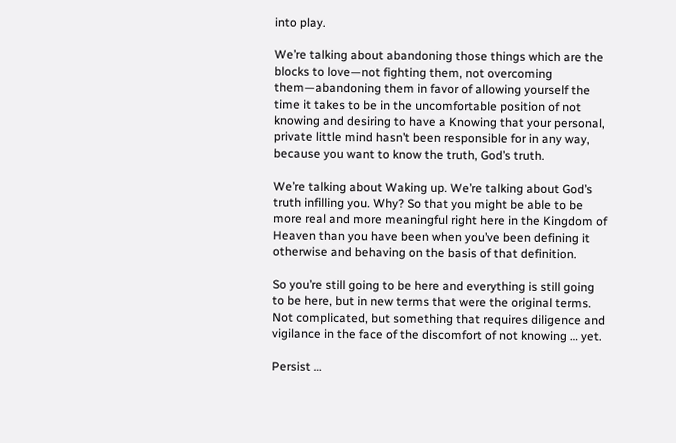into play.

We’re talking about abandoning those things which are the blocks to love—not fighting them, not overcoming them—abandoning them in favor of allowing yourself the time it takes to be in the uncomfortable position of not knowing and desiring to have a Knowing that your personal, private little mind hasn’t been responsible for in any way, because you want to know the truth, God’s truth.

We’re talking about Waking up. We’re talking about God’s truth infilling you. Why? So that you might be able to be more real and more meaningful right here in the Kingdom of Heaven than you have been when you’ve been defining it otherwise and behaving on the basis of that definition.

So you’re still going to be here and everything is still going to be here, but in new terms that were the original terms. Not complicated, but something that requires diligence and vigilance in the face of the discomfort of not knowing … yet.

Persist …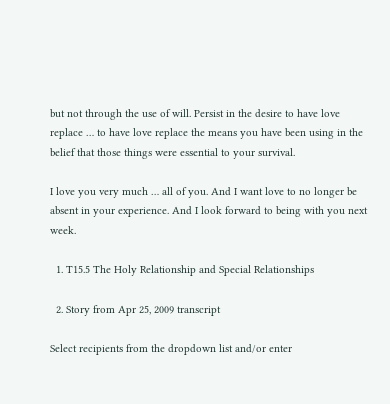but not through the use of will. Persist in the desire to have love replace … to have love replace the means you have been using in the belief that those things were essential to your survival.

I love you very much … all of you. And I want love to no longer be absent in your experience. And I look forward to being with you next week.

  1. T15.5 The Holy Relationship and Special Relationships

  2. Story from Apr 25, 2009 transcript

Select recipients from the dropdown list and/or enter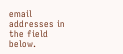email addresses in the field below.